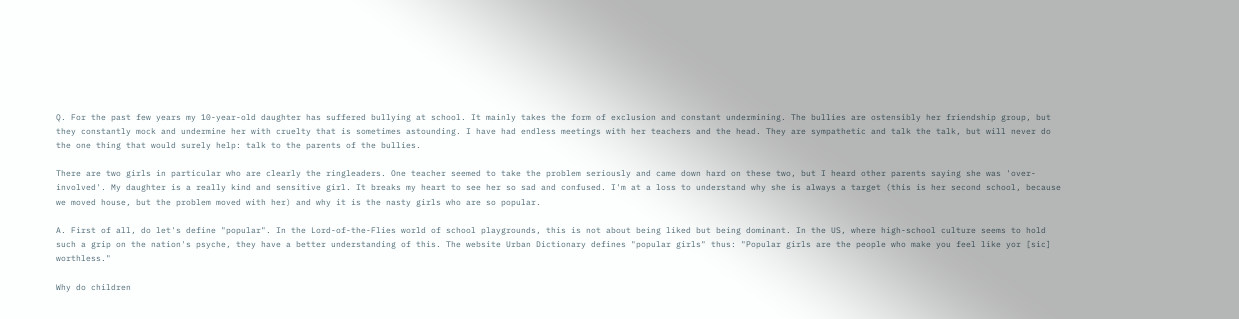Q. For the past few years my 10-year-old daughter has suffered bullying at school. It mainly takes the form of exclusion and constant undermining. The bullies are ostensibly her friendship group, but they constantly mock and undermine her with cruelty that is sometimes astounding. I have had endless meetings with her teachers and the head. They are sympathetic and talk the talk, but will never do the one thing that would surely help: talk to the parents of the bullies.

There are two girls in particular who are clearly the ringleaders. One teacher seemed to take the problem seriously and came down hard on these two, but I heard other parents saying she was 'over-involved'. My daughter is a really kind and sensitive girl. It breaks my heart to see her so sad and confused. I'm at a loss to understand why she is always a target (this is her second school, because we moved house, but the problem moved with her) and why it is the nasty girls who are so popular.

A. First of all, do let's define "popular". In the Lord-of-the-Flies world of school playgrounds, this is not about being liked but being dominant. In the US, where high-school culture seems to hold such a grip on the nation's psyche, they have a better understanding of this. The website Urban Dictionary defines "popular girls" thus: "Popular girls are the people who make you feel like yor [sic] worthless."

Why do children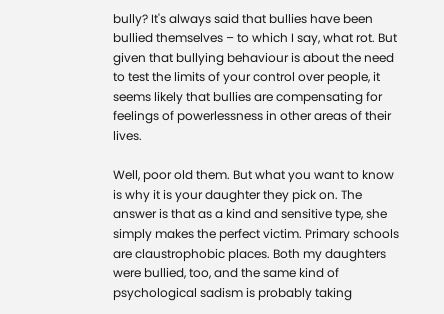bully? It's always said that bullies have been bullied themselves – to which I say, what rot. But given that bullying behaviour is about the need to test the limits of your control over people, it seems likely that bullies are compensating for feelings of powerlessness in other areas of their lives.

Well, poor old them. But what you want to know is why it is your daughter they pick on. The answer is that as a kind and sensitive type, she simply makes the perfect victim. Primary schools are claustrophobic places. Both my daughters were bullied, too, and the same kind of psychological sadism is probably taking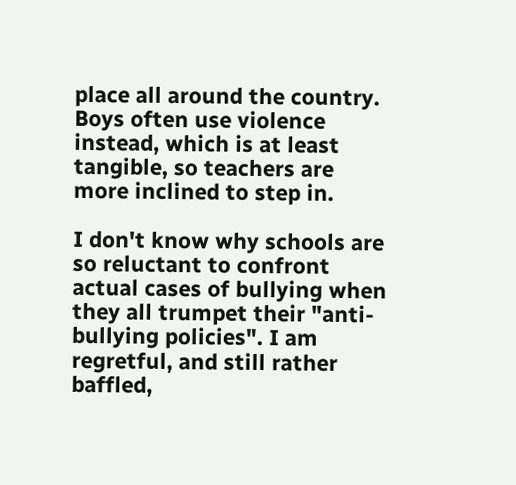place all around the country. Boys often use violence instead, which is at least tangible, so teachers are more inclined to step in.

I don't know why schools are so reluctant to confront actual cases of bullying when they all trumpet their "anti-bullying policies". I am regretful, and still rather baffled,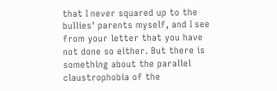that I never squared up to the bullies' parents myself, and I see from your letter that you have not done so either. But there is something about the parallel claustrophobia of the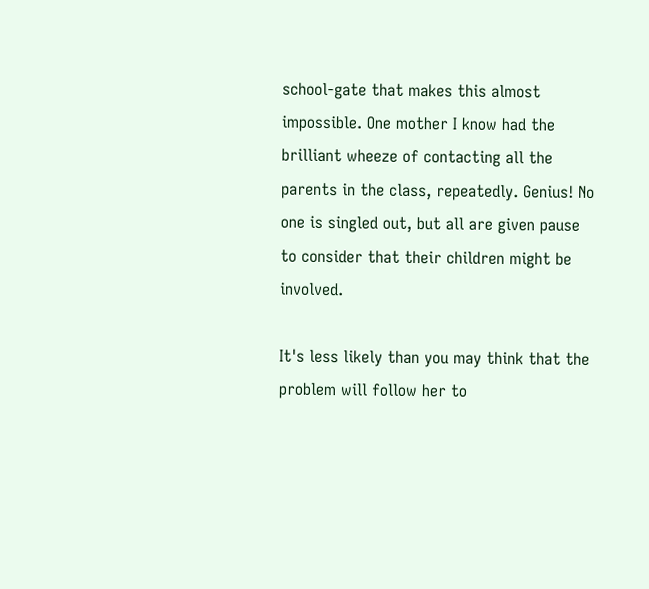school-gate that makes this almost impossible. One mother I know had the brilliant wheeze of contacting all the parents in the class, repeatedly. Genius! No one is singled out, but all are given pause to consider that their children might be involved.

It's less likely than you may think that the problem will follow her to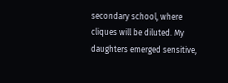secondary school, where cliques will be diluted. My daughters emerged sensitive,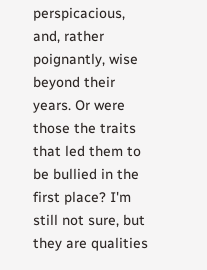perspicacious, and, rather poignantly, wise beyond their years. Or were those the traits that led them to be bullied in the first place? I'm still not sure, but they are qualities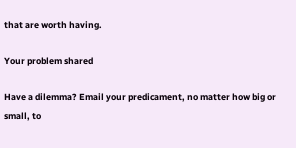that are worth having.

Your problem shared

Have a dilemma? Email your predicament, no matter how big or small, to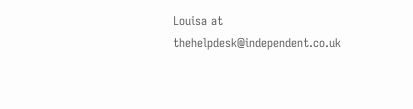Louisa at thehelpdesk@independent.co.uk